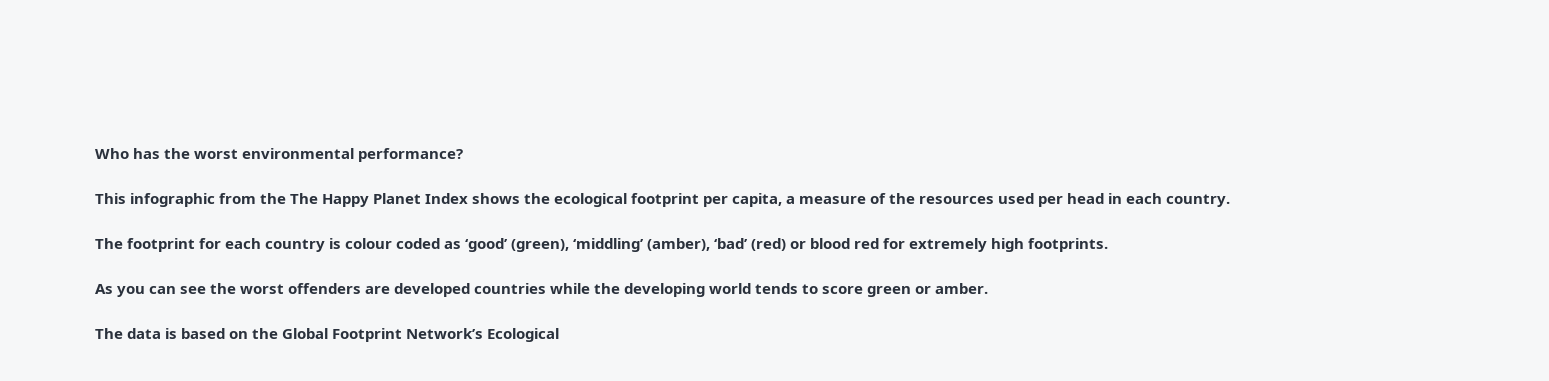Who has the worst environmental performance?

This infographic from the The Happy Planet Index shows the ecological footprint per capita, a measure of the resources used per head in each country.

The footprint for each country is colour coded as ‘good’ (green), ‘middling’ (amber), ‘bad’ (red) or blood red for extremely high footprints.

As you can see the worst offenders are developed countries while the developing world tends to score green or amber.

The data is based on the Global Footprint Network’s Ecological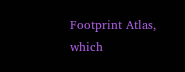Footprint Atlas, which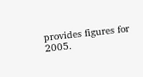provides figures for 2005.